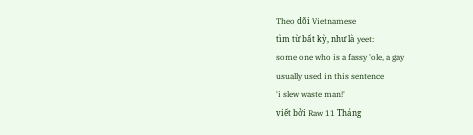Theo dõi Vietnamese
tìm từ bất kỳ, như là yeet:
some one who is a fassy 'ole, a gay
usually used in this sentence
'i slew waste man!'
viết bởi Raw 11 Tháng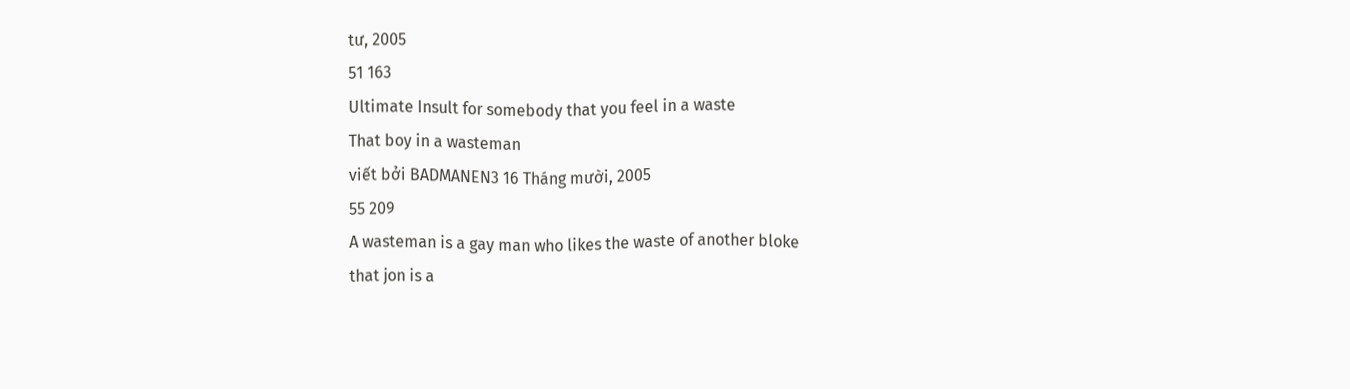tư, 2005
51 163
Ultimate Insult for somebody that you feel in a waste
That boy in a wasteman
viết bởi BADMANEN3 16 Tháng mười, 2005
55 209
A wasteman is a gay man who likes the waste of another bloke
that jon is a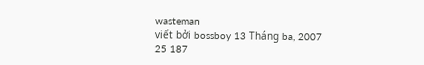wasteman
viết bởi bossboy 13 Tháng ba, 2007
25 187